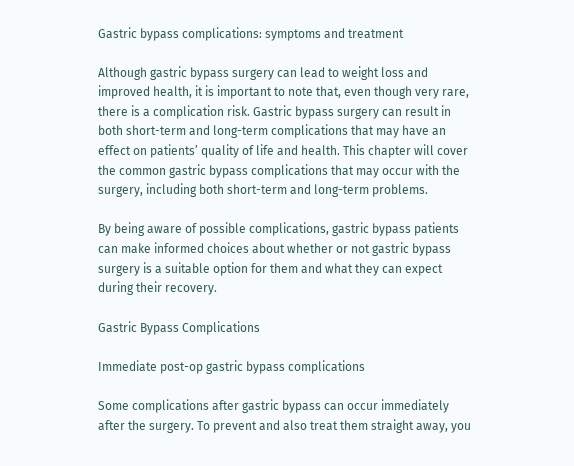Gastric bypass complications: symptoms and treatment

Although gastric bypass surgery can lead to weight loss and improved health, it is important to note that, even though very rare, there is a complication risk. Gastric bypass surgery can result in both short-term and long-term complications that may have an effect on patients’ quality of life and health. This chapter will cover the common gastric bypass complications that may occur with the surgery, including both short-term and long-term problems.

By being aware of possible complications, gastric bypass patients can make informed choices about whether or not gastric bypass surgery is a suitable option for them and what they can expect during their recovery.

Gastric Bypass Complications

Immediate post-op gastric bypass complications

Some complications after gastric bypass can occur immediately after the surgery. To prevent and also treat them straight away, you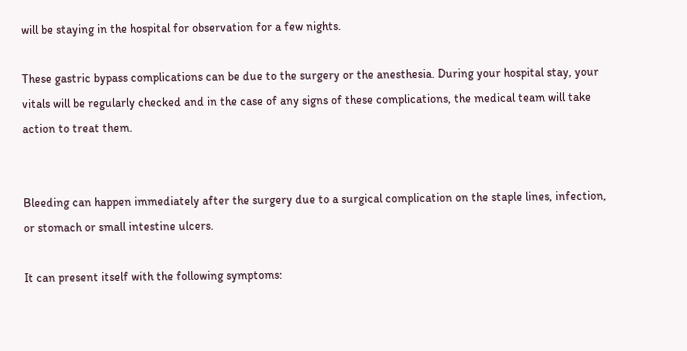will be staying in the hospital for observation for a few nights.

These gastric bypass complications can be due to the surgery or the anesthesia. During your hospital stay, your vitals will be regularly checked and in the case of any signs of these complications, the medical team will take action to treat them.


Bleeding can happen immediately after the surgery due to a surgical complication on the staple lines, infection, or stomach or small intestine ulcers.

It can present itself with the following symptoms: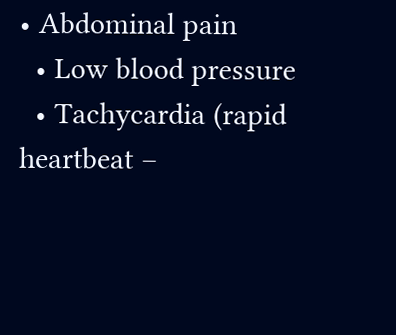• Abdominal pain
  • Low blood pressure
  • Tachycardia (rapid heartbeat –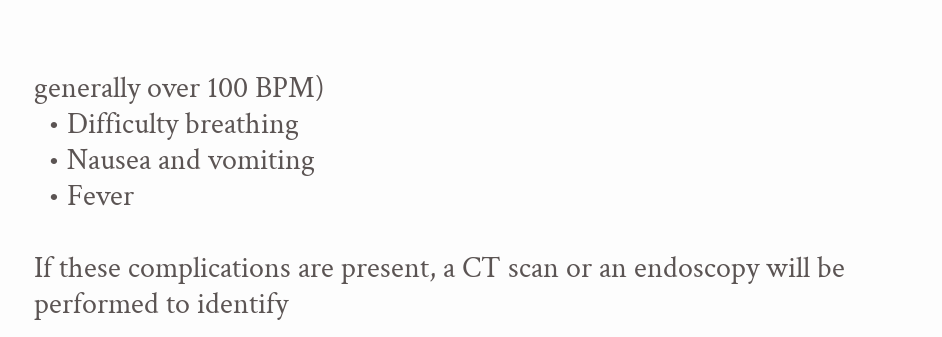generally over 100 BPM)
  • Difficulty breathing
  • Nausea and vomiting
  • Fever

If these complications are present, a CT scan or an endoscopy will be performed to identify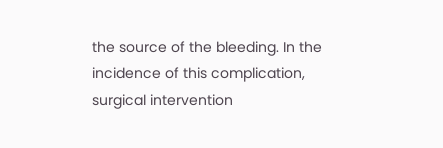the source of the bleeding. In the incidence of this complication, surgical intervention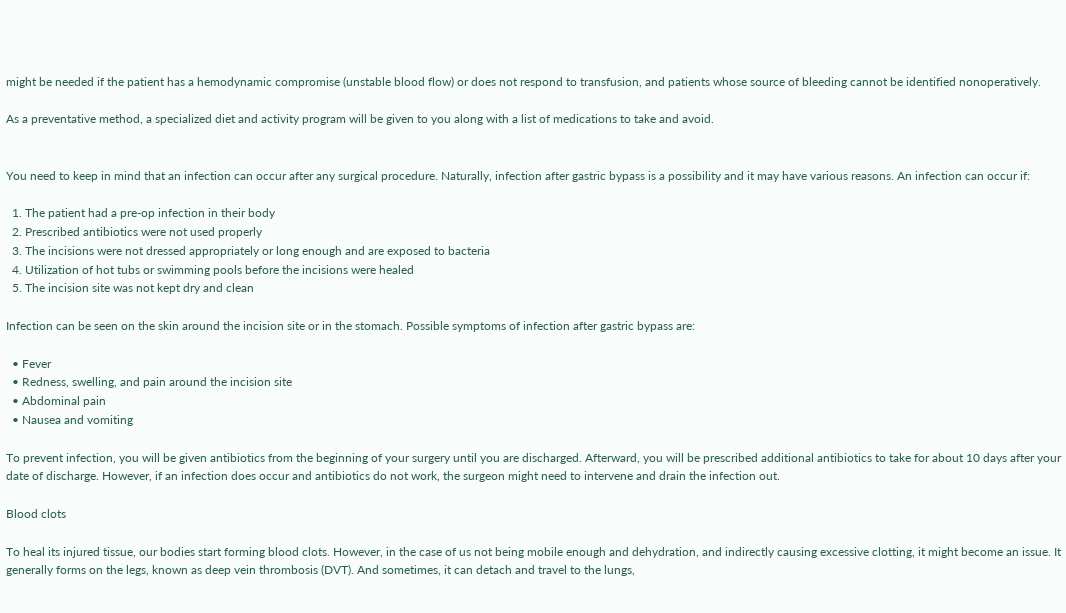might be needed if the patient has a hemodynamic compromise (unstable blood flow) or does not respond to transfusion, and patients whose source of bleeding cannot be identified nonoperatively.

As a preventative method, a specialized diet and activity program will be given to you along with a list of medications to take and avoid.


You need to keep in mind that an infection can occur after any surgical procedure. Naturally, infection after gastric bypass is a possibility and it may have various reasons. An infection can occur if:

  1. The patient had a pre-op infection in their body
  2. Prescribed antibiotics were not used properly
  3. The incisions were not dressed appropriately or long enough and are exposed to bacteria
  4. Utilization of hot tubs or swimming pools before the incisions were healed
  5. The incision site was not kept dry and clean

Infection can be seen on the skin around the incision site or in the stomach. Possible symptoms of infection after gastric bypass are:

  • Fever
  • Redness, swelling, and pain around the incision site
  • Abdominal pain
  • Nausea and vomiting

To prevent infection, you will be given antibiotics from the beginning of your surgery until you are discharged. Afterward, you will be prescribed additional antibiotics to take for about 10 days after your date of discharge. However, if an infection does occur and antibiotics do not work, the surgeon might need to intervene and drain the infection out.

Blood clots

To heal its injured tissue, our bodies start forming blood clots. However, in the case of us not being mobile enough and dehydration, and indirectly causing excessive clotting, it might become an issue. It generally forms on the legs, known as deep vein thrombosis (DVT). And sometimes, it can detach and travel to the lungs,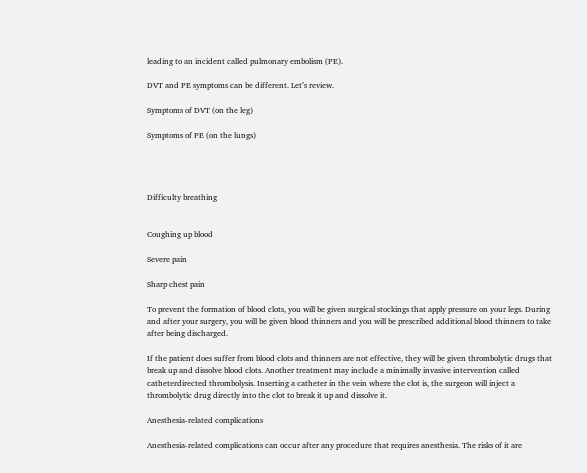leading to an incident called pulmonary embolism (PE).

DVT and PE symptoms can be different. Let’s review.

Symptoms of DVT (on the leg)

Symptoms of PE (on the lungs)




Difficulty breathing


Coughing up blood

Severe pain

Sharp chest pain

To prevent the formation of blood clots, you will be given surgical stockings that apply pressure on your legs. During and after your surgery, you will be given blood thinners and you will be prescribed additional blood thinners to take after being discharged.

If the patient does suffer from blood clots and thinners are not effective, they will be given thrombolytic drugs that break up and dissolve blood clots. Another treatment may include a minimally invasive intervention called catheterdirected thrombolysis. Inserting a catheter in the vein where the clot is, the surgeon will inject a thrombolytic drug directly into the clot to break it up and dissolve it.

Anesthesia-related complications

Anesthesia-related complications can occur after any procedure that requires anesthesia. The risks of it are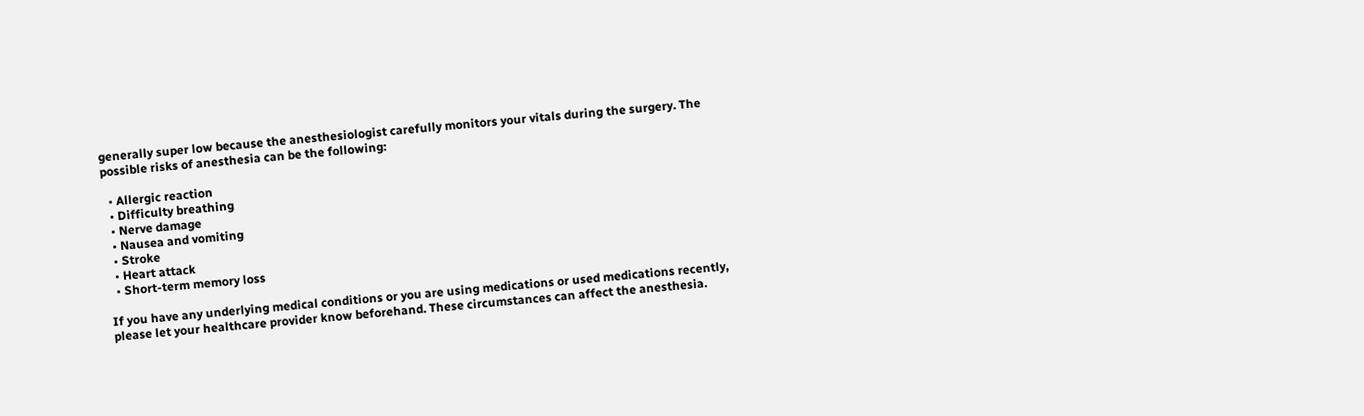generally super low because the anesthesiologist carefully monitors your vitals during the surgery. The possible risks of anesthesia can be the following:

  • Allergic reaction
  • Difficulty breathing
  • Nerve damage
  • Nausea and vomiting
  • Stroke
  • Heart attack
  • Short-term memory loss

If you have any underlying medical conditions or you are using medications or used medications recently, please let your healthcare provider know beforehand. These circumstances can affect the anesthesia.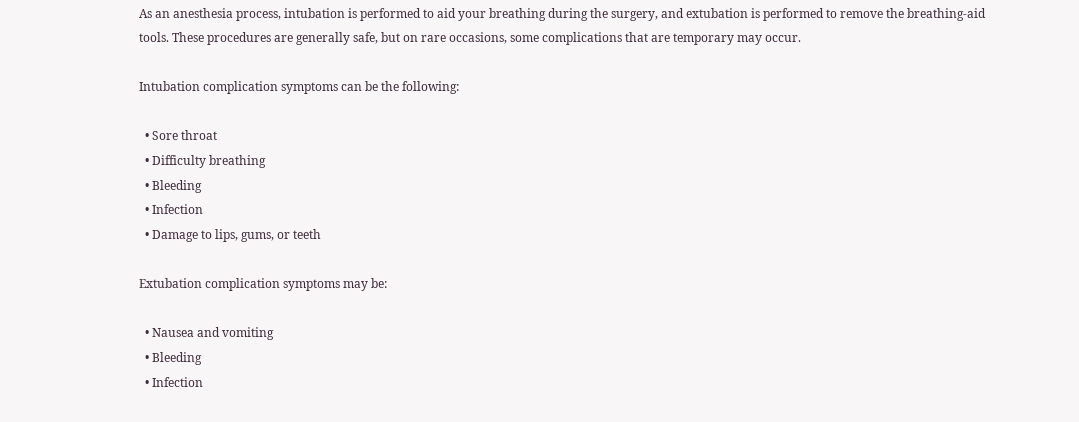As an anesthesia process, intubation is performed to aid your breathing during the surgery, and extubation is performed to remove the breathing-aid tools. These procedures are generally safe, but on rare occasions, some complications that are temporary may occur.

Intubation complication symptoms can be the following:

  • Sore throat
  • Difficulty breathing
  • Bleeding
  • Infection
  • Damage to lips, gums, or teeth

Extubation complication symptoms may be:

  • Nausea and vomiting
  • Bleeding
  • Infection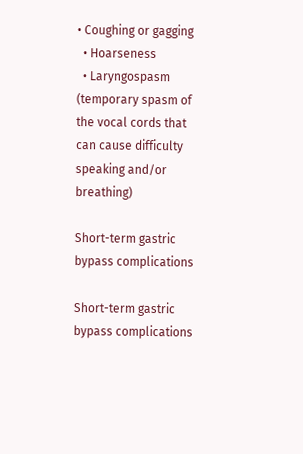• Coughing or gagging
  • Hoarseness
  • Laryngospasm (temporary spasm of the vocal cords that can cause difficulty speaking and/or breathing)

Short-term gastric bypass complications

Short-term gastric bypass complications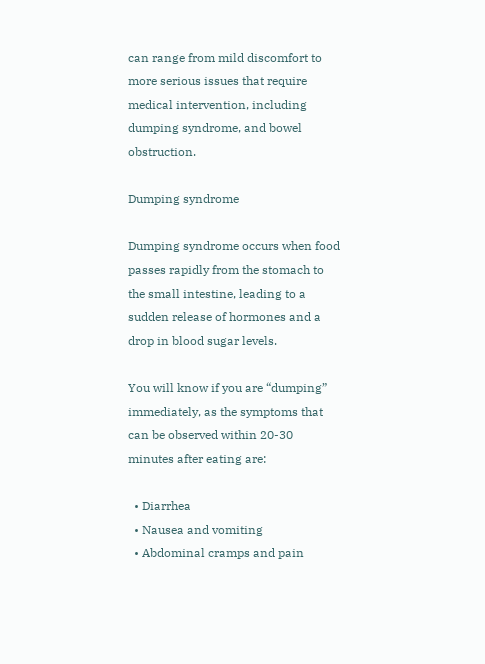can range from mild discomfort to more serious issues that require medical intervention, including dumping syndrome, and bowel obstruction.

Dumping syndrome

Dumping syndrome occurs when food passes rapidly from the stomach to the small intestine, leading to a sudden release of hormones and a drop in blood sugar levels.

You will know if you are “dumping” immediately, as the symptoms that can be observed within 20-30 minutes after eating are:

  • Diarrhea
  • Nausea and vomiting
  • Abdominal cramps and pain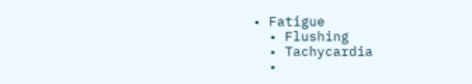• Fatigue
  • Flushing
  • Tachycardia
  •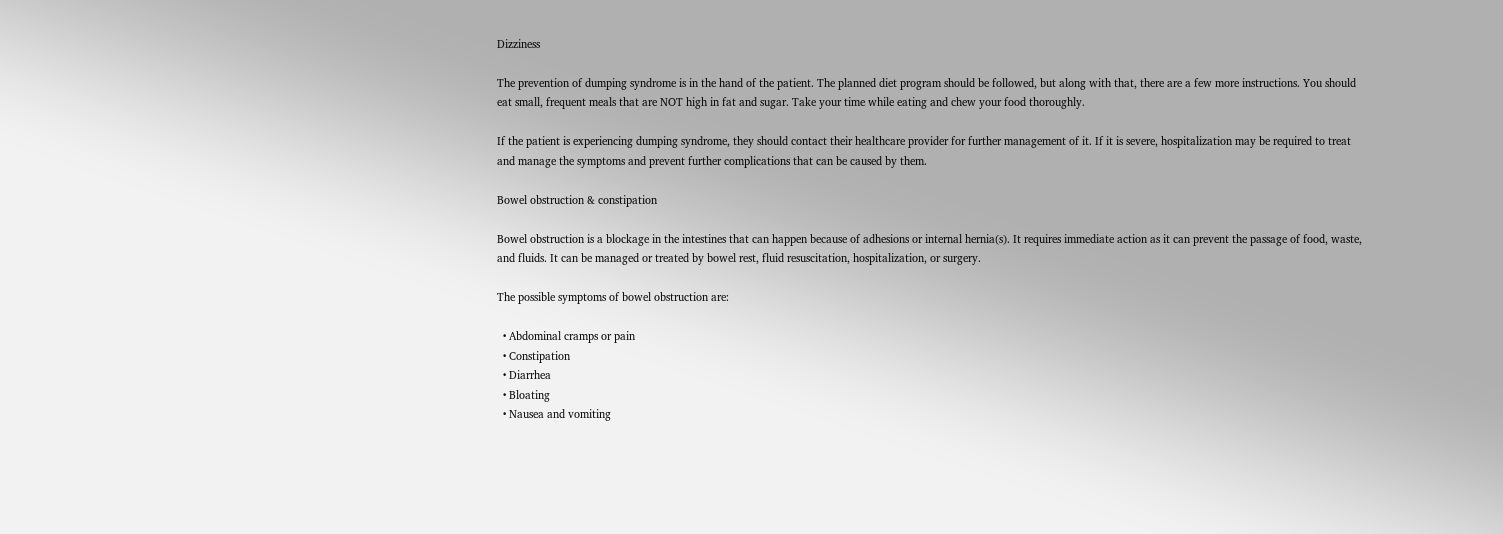Dizziness

The prevention of dumping syndrome is in the hand of the patient. The planned diet program should be followed, but along with that, there are a few more instructions. You should eat small, frequent meals that are NOT high in fat and sugar. Take your time while eating and chew your food thoroughly.

If the patient is experiencing dumping syndrome, they should contact their healthcare provider for further management of it. If it is severe, hospitalization may be required to treat and manage the symptoms and prevent further complications that can be caused by them.

Bowel obstruction & constipation

Bowel obstruction is a blockage in the intestines that can happen because of adhesions or internal hernia(s). It requires immediate action as it can prevent the passage of food, waste, and fluids. It can be managed or treated by bowel rest, fluid resuscitation, hospitalization, or surgery.

The possible symptoms of bowel obstruction are:

  • Abdominal cramps or pain
  • Constipation
  • Diarrhea
  • Bloating
  • Nausea and vomiting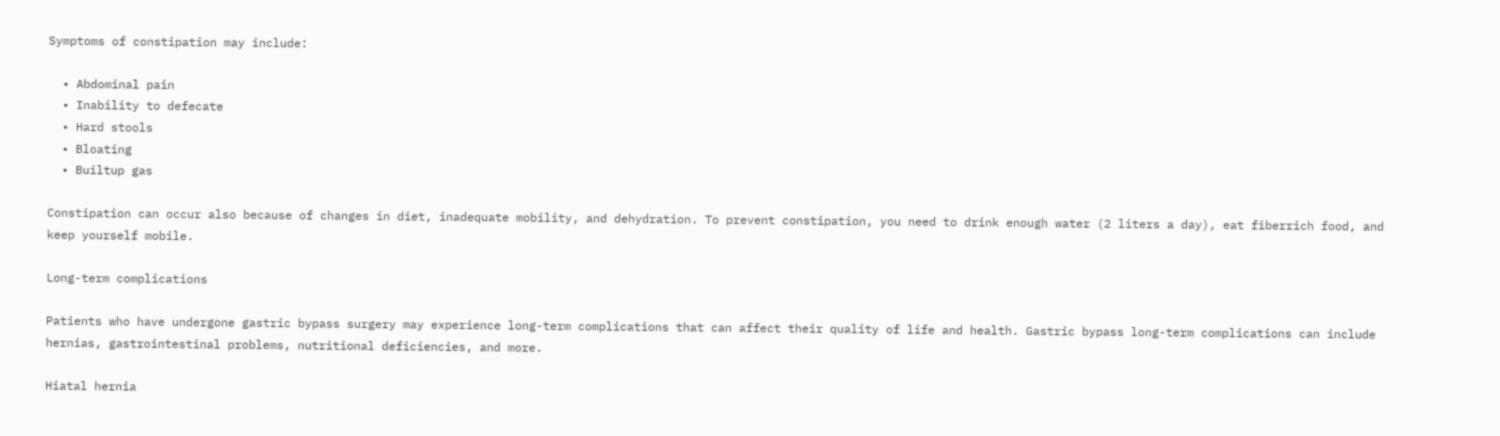Symptoms of constipation may include:

  • Abdominal pain
  • Inability to defecate
  • Hard stools
  • Bloating
  • Builtup gas

Constipation can occur also because of changes in diet, inadequate mobility, and dehydration. To prevent constipation, you need to drink enough water (2 liters a day), eat fiberrich food, and keep yourself mobile.

Long-term complications

Patients who have undergone gastric bypass surgery may experience long-term complications that can affect their quality of life and health. Gastric bypass long-term complications can include hernias, gastrointestinal problems, nutritional deficiencies, and more.

Hiatal hernia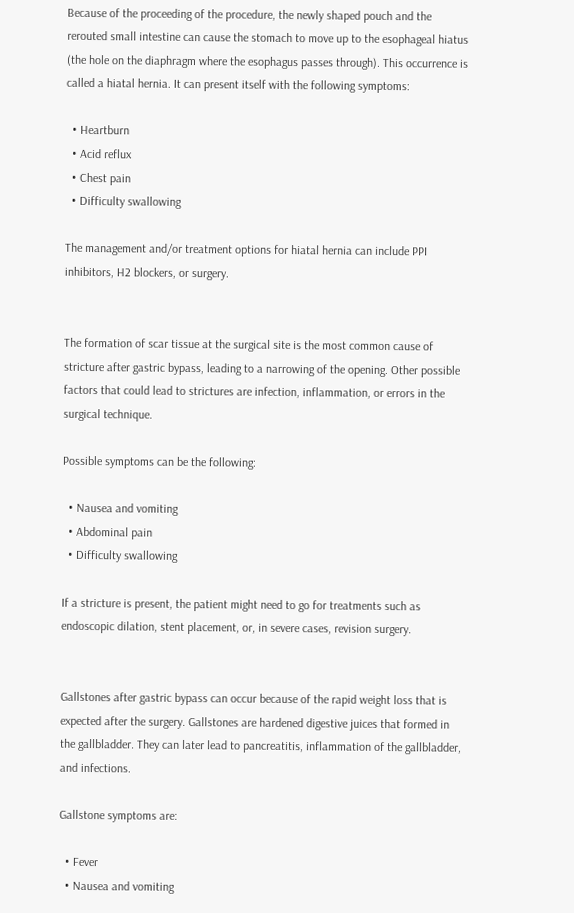Because of the proceeding of the procedure, the newly shaped pouch and the rerouted small intestine can cause the stomach to move up to the esophageal hiatus (the hole on the diaphragm where the esophagus passes through). This occurrence is called a hiatal hernia. It can present itself with the following symptoms:

  • Heartburn
  • Acid reflux
  • Chest pain
  • Difficulty swallowing

The management and/or treatment options for hiatal hernia can include PPI inhibitors, H2 blockers, or surgery.


The formation of scar tissue at the surgical site is the most common cause of stricture after gastric bypass, leading to a narrowing of the opening. Other possible factors that could lead to strictures are infection, inflammation, or errors in the surgical technique.

Possible symptoms can be the following:

  • Nausea and vomiting
  • Abdominal pain
  • Difficulty swallowing

If a stricture is present, the patient might need to go for treatments such as endoscopic dilation, stent placement, or, in severe cases, revision surgery.


Gallstones after gastric bypass can occur because of the rapid weight loss that is expected after the surgery. Gallstones are hardened digestive juices that formed in the gallbladder. They can later lead to pancreatitis, inflammation of the gallbladder, and infections.

Gallstone symptoms are:

  • Fever
  • Nausea and vomiting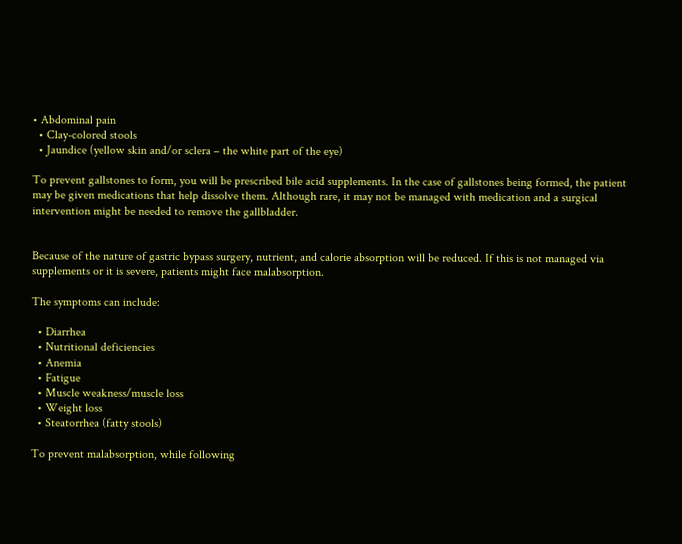• Abdominal pain
  • Clay-colored stools
  • Jaundice (yellow skin and/or sclera – the white part of the eye)

To prevent gallstones to form, you will be prescribed bile acid supplements. In the case of gallstones being formed, the patient may be given medications that help dissolve them. Although rare, it may not be managed with medication and a surgical intervention might be needed to remove the gallbladder.


Because of the nature of gastric bypass surgery, nutrient, and calorie absorption will be reduced. If this is not managed via supplements or it is severe, patients might face malabsorption.

The symptoms can include:

  • Diarrhea
  • Nutritional deficiencies
  • Anemia
  • Fatigue
  • Muscle weakness/muscle loss
  • Weight loss
  • Steatorrhea (fatty stools)

To prevent malabsorption, while following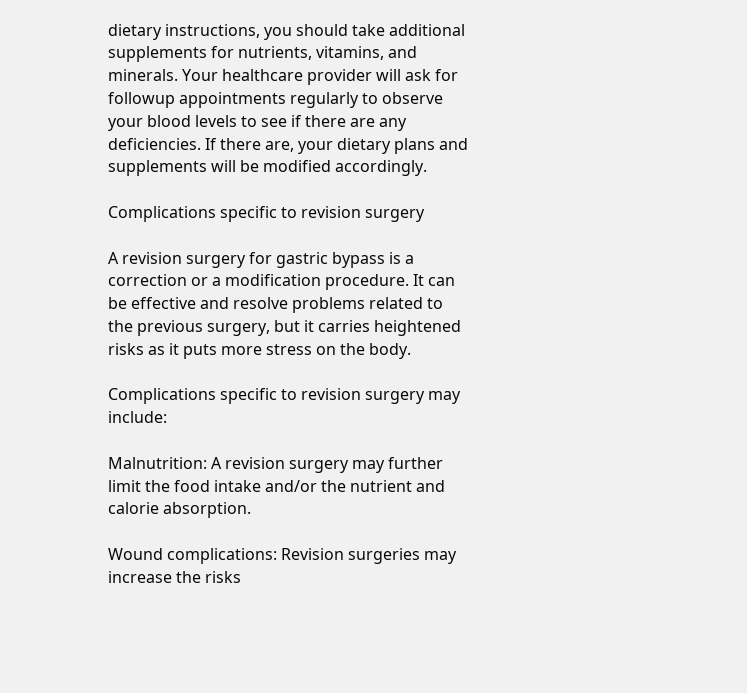dietary instructions, you should take additional supplements for nutrients, vitamins, and minerals. Your healthcare provider will ask for followup appointments regularly to observe your blood levels to see if there are any deficiencies. If there are, your dietary plans and supplements will be modified accordingly.

Complications specific to revision surgery

A revision surgery for gastric bypass is a correction or a modification procedure. It can be effective and resolve problems related to the previous surgery, but it carries heightened risks as it puts more stress on the body.

Complications specific to revision surgery may include:

Malnutrition: A revision surgery may further limit the food intake and/or the nutrient and calorie absorption.

Wound complications: Revision surgeries may increase the risks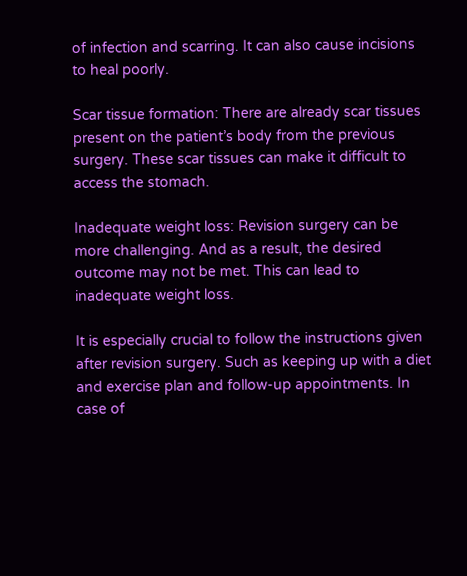of infection and scarring. It can also cause incisions to heal poorly.

Scar tissue formation: There are already scar tissues present on the patient’s body from the previous surgery. These scar tissues can make it difficult to access the stomach.

Inadequate weight loss: Revision surgery can be more challenging. And as a result, the desired outcome may not be met. This can lead to inadequate weight loss.

It is especially crucial to follow the instructions given after revision surgery. Such as keeping up with a diet and exercise plan and follow-up appointments. In case of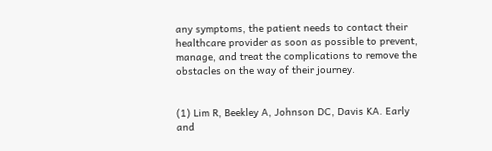any symptoms, the patient needs to contact their healthcare provider as soon as possible to prevent, manage, and treat the complications to remove the obstacles on the way of their journey.


(1) Lim R, Beekley A, Johnson DC, Davis KA. Early and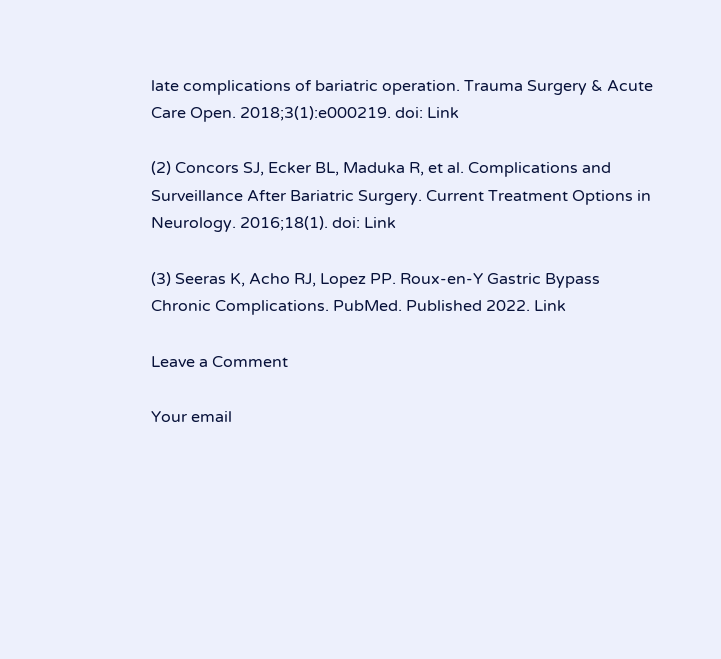late complications of bariatric operation. Trauma Surgery & Acute Care Open. 2018;3(1):e000219. doi: Link

(2) Concors SJ, Ecker BL, Maduka R, et al. Complications and Surveillance After Bariatric Surgery. Current Treatment Options in Neurology. 2016;18(1). doi: Link

(3) Seeras K, Acho RJ, Lopez PP. Roux-en-Y Gastric Bypass Chronic Complications. PubMed. Published 2022. Link

Leave a Comment

Your email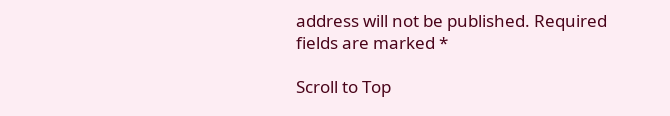address will not be published. Required fields are marked *

Scroll to Top